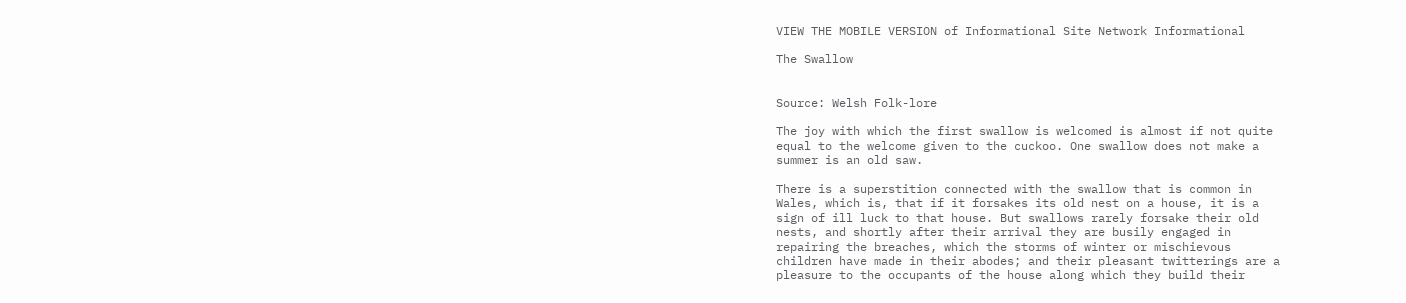VIEW THE MOBILE VERSION of Informational Site Network Informational

The Swallow


Source: Welsh Folk-lore

The joy with which the first swallow is welcomed is almost if not quite
equal to the welcome given to the cuckoo. One swallow does not make a
summer is an old saw.

There is a superstition connected with the swallow that is common in
Wales, which is, that if it forsakes its old nest on a house, it is a
sign of ill luck to that house. But swallows rarely forsake their old
nests, and shortly after their arrival they are busily engaged in
repairing the breaches, which the storms of winter or mischievous
children have made in their abodes; and their pleasant twitterings are a
pleasure to the occupants of the house along which they build their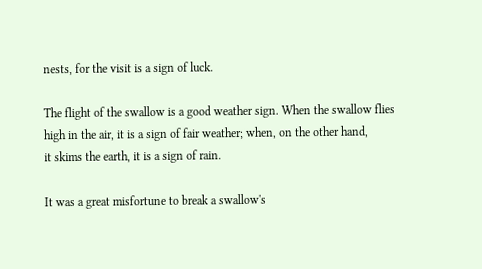nests, for the visit is a sign of luck.

The flight of the swallow is a good weather sign. When the swallow flies
high in the air, it is a sign of fair weather; when, on the other hand,
it skims the earth, it is a sign of rain.

It was a great misfortune to break a swallow's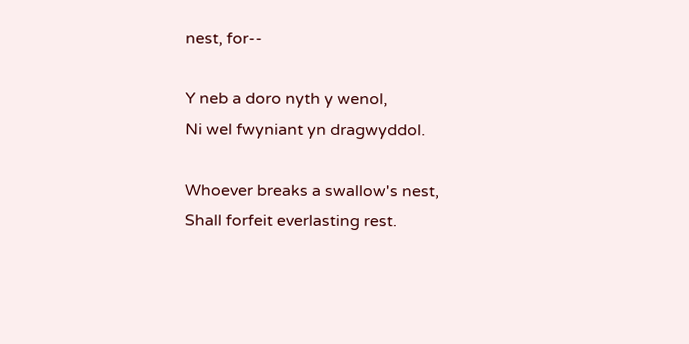nest, for--

Y neb a doro nyth y wenol,
Ni wel fwyniant yn dragwyddol.

Whoever breaks a swallow's nest,
Shall forfeit everlasting rest.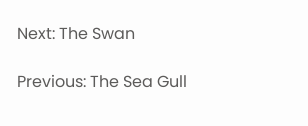Next: The Swan

Previous: The Sea Gull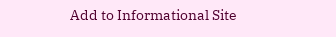Add to Informational Site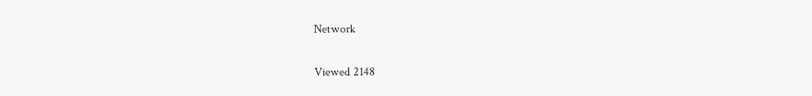Network

Viewed 2148